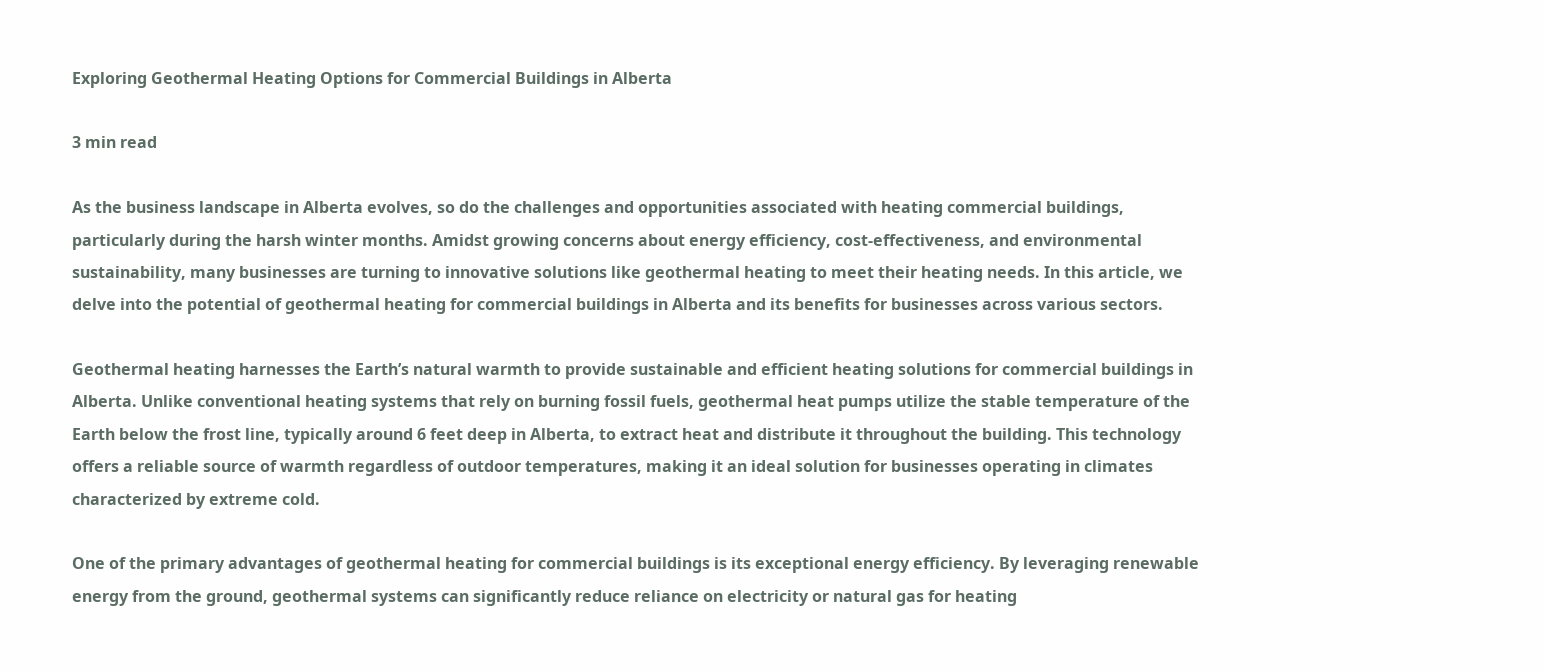Exploring Geothermal Heating Options for Commercial Buildings in Alberta

3 min read

As the business landscape in Alberta evolves, so do the challenges and opportunities associated with heating commercial buildings, particularly during the harsh winter months. Amidst growing concerns about energy efficiency, cost-effectiveness, and environmental sustainability, many businesses are turning to innovative solutions like geothermal heating to meet their heating needs. In this article, we delve into the potential of geothermal heating for commercial buildings in Alberta and its benefits for businesses across various sectors.

Geothermal heating harnesses the Earth’s natural warmth to provide sustainable and efficient heating solutions for commercial buildings in Alberta. Unlike conventional heating systems that rely on burning fossil fuels, geothermal heat pumps utilize the stable temperature of the Earth below the frost line, typically around 6 feet deep in Alberta, to extract heat and distribute it throughout the building. This technology offers a reliable source of warmth regardless of outdoor temperatures, making it an ideal solution for businesses operating in climates characterized by extreme cold.

One of the primary advantages of geothermal heating for commercial buildings is its exceptional energy efficiency. By leveraging renewable energy from the ground, geothermal systems can significantly reduce reliance on electricity or natural gas for heating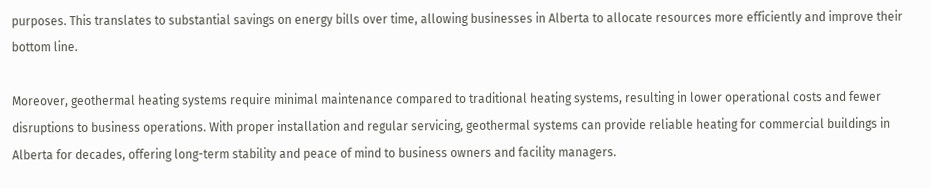purposes. This translates to substantial savings on energy bills over time, allowing businesses in Alberta to allocate resources more efficiently and improve their bottom line.

Moreover, geothermal heating systems require minimal maintenance compared to traditional heating systems, resulting in lower operational costs and fewer disruptions to business operations. With proper installation and regular servicing, geothermal systems can provide reliable heating for commercial buildings in Alberta for decades, offering long-term stability and peace of mind to business owners and facility managers.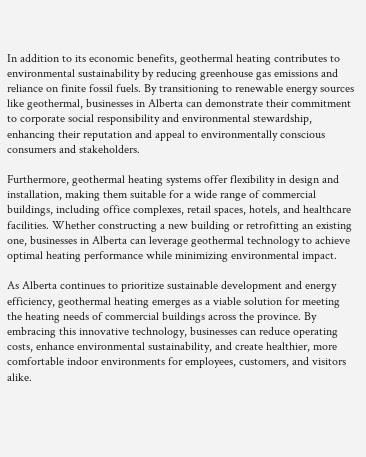In addition to its economic benefits, geothermal heating contributes to environmental sustainability by reducing greenhouse gas emissions and reliance on finite fossil fuels. By transitioning to renewable energy sources like geothermal, businesses in Alberta can demonstrate their commitment to corporate social responsibility and environmental stewardship, enhancing their reputation and appeal to environmentally conscious consumers and stakeholders.

Furthermore, geothermal heating systems offer flexibility in design and installation, making them suitable for a wide range of commercial buildings, including office complexes, retail spaces, hotels, and healthcare facilities. Whether constructing a new building or retrofitting an existing one, businesses in Alberta can leverage geothermal technology to achieve optimal heating performance while minimizing environmental impact.

As Alberta continues to prioritize sustainable development and energy efficiency, geothermal heating emerges as a viable solution for meeting the heating needs of commercial buildings across the province. By embracing this innovative technology, businesses can reduce operating costs, enhance environmental sustainability, and create healthier, more comfortable indoor environments for employees, customers, and visitors alike.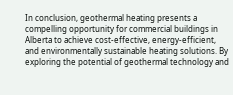In conclusion, geothermal heating presents a compelling opportunity for commercial buildings in Alberta to achieve cost-effective, energy-efficient, and environmentally sustainable heating solutions. By exploring the potential of geothermal technology and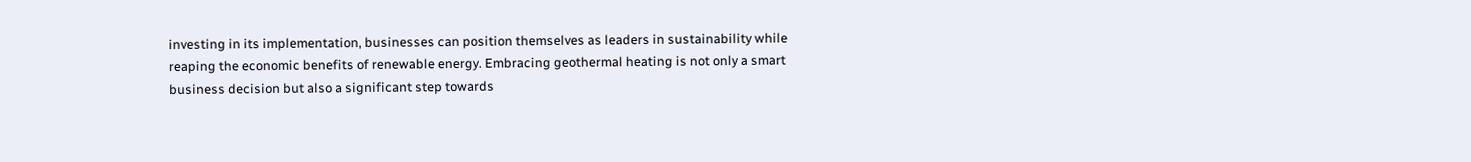investing in its implementation, businesses can position themselves as leaders in sustainability while reaping the economic benefits of renewable energy. Embracing geothermal heating is not only a smart business decision but also a significant step towards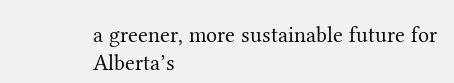a greener, more sustainable future for Alberta’s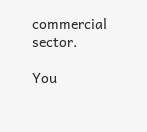commercial sector.

You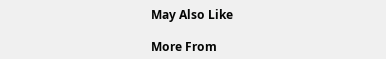May Also Like

More From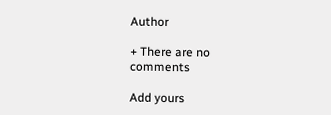Author

+ There are no comments

Add yours